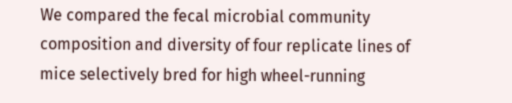We compared the fecal microbial community composition and diversity of four replicate lines of mice selectively bred for high wheel-running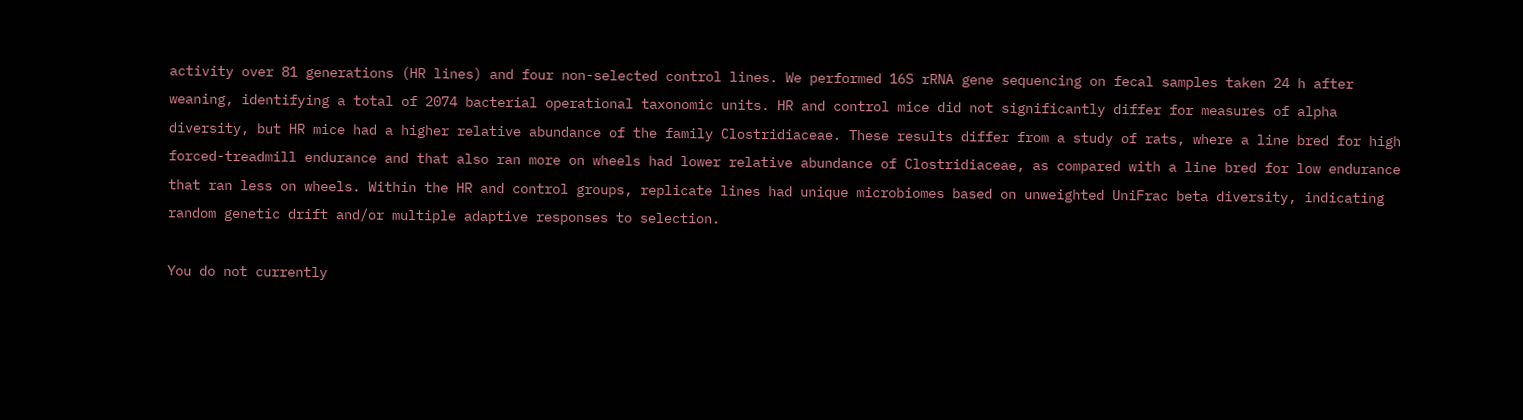activity over 81 generations (HR lines) and four non-selected control lines. We performed 16S rRNA gene sequencing on fecal samples taken 24 h after weaning, identifying a total of 2074 bacterial operational taxonomic units. HR and control mice did not significantly differ for measures of alpha diversity, but HR mice had a higher relative abundance of the family Clostridiaceae. These results differ from a study of rats, where a line bred for high forced-treadmill endurance and that also ran more on wheels had lower relative abundance of Clostridiaceae, as compared with a line bred for low endurance that ran less on wheels. Within the HR and control groups, replicate lines had unique microbiomes based on unweighted UniFrac beta diversity, indicating random genetic drift and/or multiple adaptive responses to selection.

You do not currently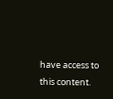have access to this content.